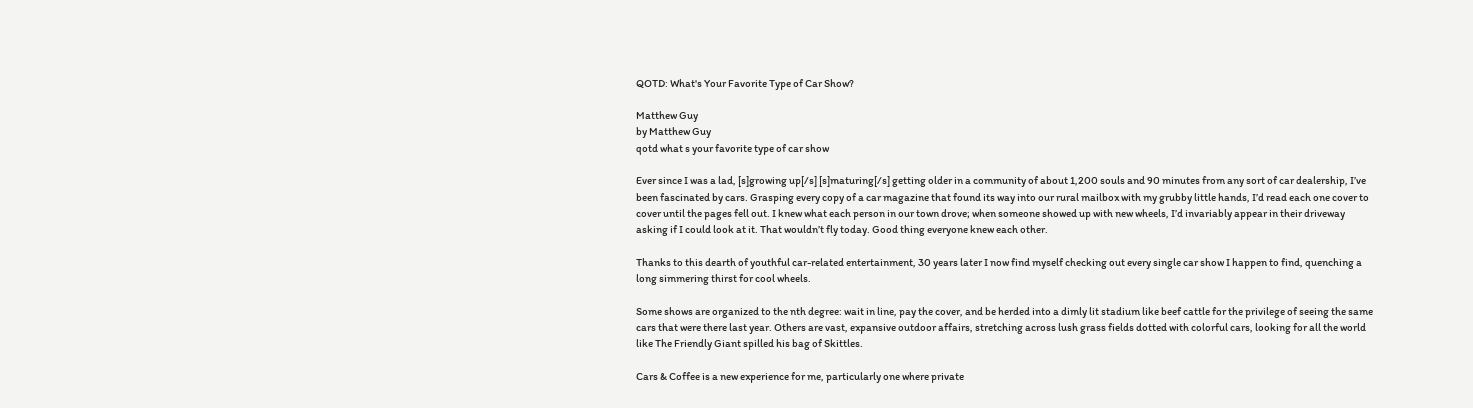QOTD: What's Your Favorite Type of Car Show?

Matthew Guy
by Matthew Guy
qotd what s your favorite type of car show

Ever since I was a lad, [s]growing up[/s] [s]maturing[/s] getting older in a community of about 1,200 souls and 90 minutes from any sort of car dealership, I’ve been fascinated by cars. Grasping every copy of a car magazine that found its way into our rural mailbox with my grubby little hands, I’d read each one cover to cover until the pages fell out. I knew what each person in our town drove; when someone showed up with new wheels, I’d invariably appear in their driveway asking if I could look at it. That wouldn’t fly today. Good thing everyone knew each other.

Thanks to this dearth of youthful car-related entertainment, 30 years later I now find myself checking out every single car show I happen to find, quenching a long simmering thirst for cool wheels.

Some shows are organized to the nth degree: wait in line, pay the cover, and be herded into a dimly lit stadium like beef cattle for the privilege of seeing the same cars that were there last year. Others are vast, expansive outdoor affairs, stretching across lush grass fields dotted with colorful cars, looking for all the world like The Friendly Giant spilled his bag of Skittles.

Cars & Coffee is a new experience for me, particularly one where private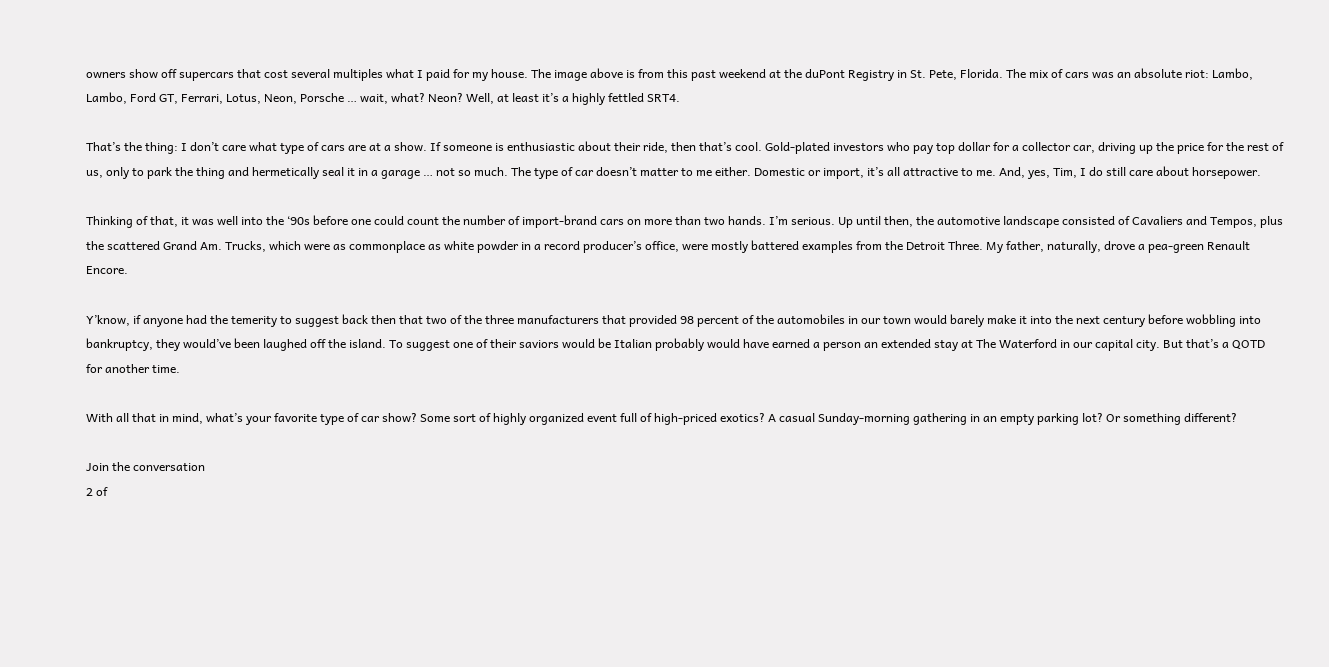owners show off supercars that cost several multiples what I paid for my house. The image above is from this past weekend at the duPont Registry in St. Pete, Florida. The mix of cars was an absolute riot: Lambo, Lambo, Ford GT, Ferrari, Lotus, Neon, Porsche … wait, what? Neon? Well, at least it’s a highly fettled SRT4.

That’s the thing: I don’t care what type of cars are at a show. If someone is enthusiastic about their ride, then that’s cool. Gold-plated investors who pay top dollar for a collector car, driving up the price for the rest of us, only to park the thing and hermetically seal it in a garage … not so much. The type of car doesn’t matter to me either. Domestic or import, it’s all attractive to me. And, yes, Tim, I do still care about horsepower.

Thinking of that, it was well into the ‘90s before one could count the number of import-brand cars on more than two hands. I’m serious. Up until then, the automotive landscape consisted of Cavaliers and Tempos, plus the scattered Grand Am. Trucks, which were as commonplace as white powder in a record producer’s office, were mostly battered examples from the Detroit Three. My father, naturally, drove a pea-green Renault Encore.

Y’know, if anyone had the temerity to suggest back then that two of the three manufacturers that provided 98 percent of the automobiles in our town would barely make it into the next century before wobbling into bankruptcy, they would’ve been laughed off the island. To suggest one of their saviors would be Italian probably would have earned a person an extended stay at The Waterford in our capital city. But that’s a QOTD for another time.

With all that in mind, what’s your favorite type of car show? Some sort of highly organized event full of high-priced exotics? A casual Sunday-morning gathering in an empty parking lot? Or something different?

Join the conversation
2 of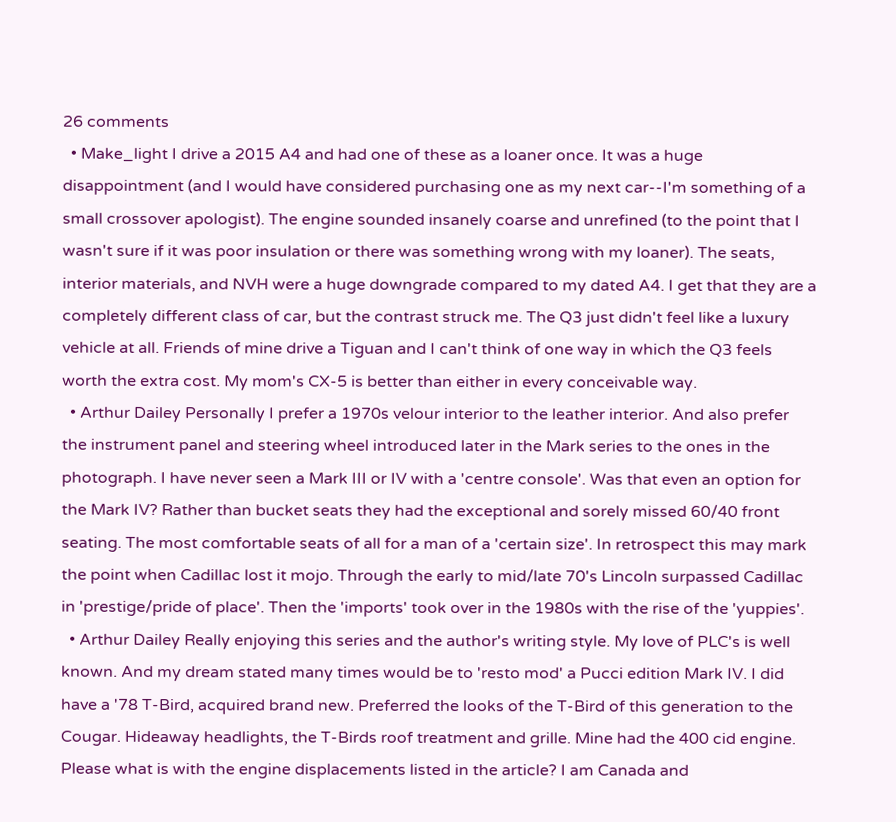26 comments
  • Make_light I drive a 2015 A4 and had one of these as a loaner once. It was a huge disappointment (and I would have considered purchasing one as my next car--I'm something of a small crossover apologist). The engine sounded insanely coarse and unrefined (to the point that I wasn't sure if it was poor insulation or there was something wrong with my loaner). The seats, interior materials, and NVH were a huge downgrade compared to my dated A4. I get that they are a completely different class of car, but the contrast struck me. The Q3 just didn't feel like a luxury vehicle at all. Friends of mine drive a Tiguan and I can't think of one way in which the Q3 feels worth the extra cost. My mom's CX-5 is better than either in every conceivable way.
  • Arthur Dailey Personally I prefer a 1970s velour interior to the leather interior. And also prefer the instrument panel and steering wheel introduced later in the Mark series to the ones in the photograph. I have never seen a Mark III or IV with a 'centre console'. Was that even an option for the Mark IV? Rather than bucket seats they had the exceptional and sorely missed 60/40 front seating. The most comfortable seats of all for a man of a 'certain size'. In retrospect this may mark the point when Cadillac lost it mojo. Through the early to mid/late 70's Lincoln surpassed Cadillac in 'prestige/pride of place'. Then the 'imports' took over in the 1980s with the rise of the 'yuppies'.
  • Arthur Dailey Really enjoying this series and the author's writing style. My love of PLC's is well known. And my dream stated many times would be to 'resto mod' a Pucci edition Mark IV. I did have a '78 T-Bird, acquired brand new. Preferred the looks of the T-Bird of this generation to the Cougar. Hideaway headlights, the T-Birds roof treatment and grille. Mine had the 400 cid engine. Please what is with the engine displacements listed in the article? I am Canada and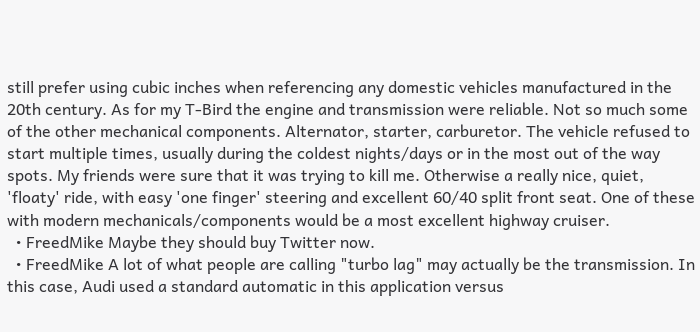still prefer using cubic inches when referencing any domestic vehicles manufactured in the 20th century. As for my T-Bird the engine and transmission were reliable. Not so much some of the other mechanical components. Alternator, starter, carburetor. The vehicle refused to start multiple times, usually during the coldest nights/days or in the most out of the way spots. My friends were sure that it was trying to kill me. Otherwise a really nice, quiet, 'floaty' ride, with easy 'one finger' steering and excellent 60/40 split front seat. One of these with modern mechanicals/components would be a most excellent highway cruiser.
  • FreedMike Maybe they should buy Twitter now.
  • FreedMike A lot of what people are calling "turbo lag" may actually be the transmission. In this case, Audi used a standard automatic in this application versus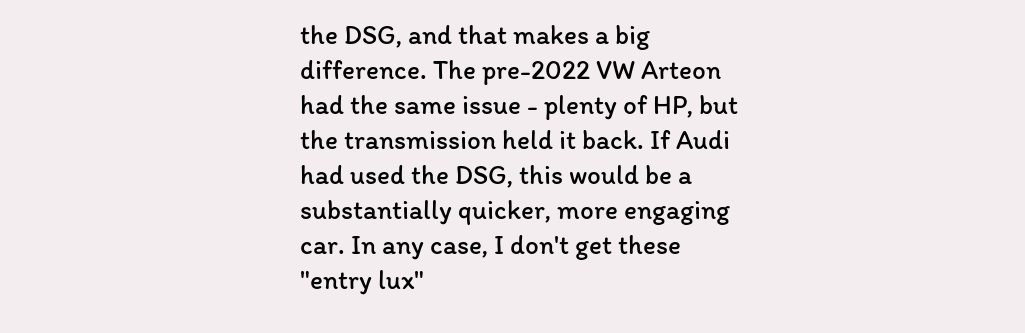the DSG, and that makes a big difference. The pre-2022 VW Arteon had the same issue - plenty of HP, but the transmission held it back. If Audi had used the DSG, this would be a substantially quicker, more engaging car. In any case, I don't get these "entry lux"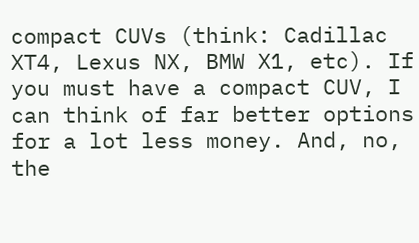compact CUVs (think: Cadillac XT4, Lexus NX, BMW X1, etc). If you must have a compact CUV, I can think of far better options for a lot less money. And, no, the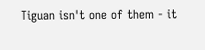Tiguan isn't one of them - it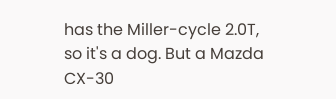has the Miller-cycle 2.0T, so it's a dog. But a Mazda CX-30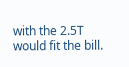with the 2.5T would fit the bill.